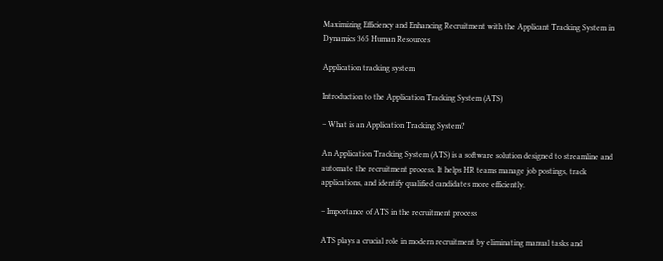Maximizing Efficiency and Enhancing Recruitment with the Applicant Tracking System in Dynamics 365 Human Resources

Application tracking system

Introduction to the Application Tracking System (ATS)

– What is an Application Tracking System?

An Application Tracking System (ATS) is a software solution designed to streamline and automate the recruitment process. It helps HR teams manage job postings, track applications, and identify qualified candidates more efficiently.

– Importance of ATS in the recruitment process

ATS plays a crucial role in modern recruitment by eliminating manual tasks and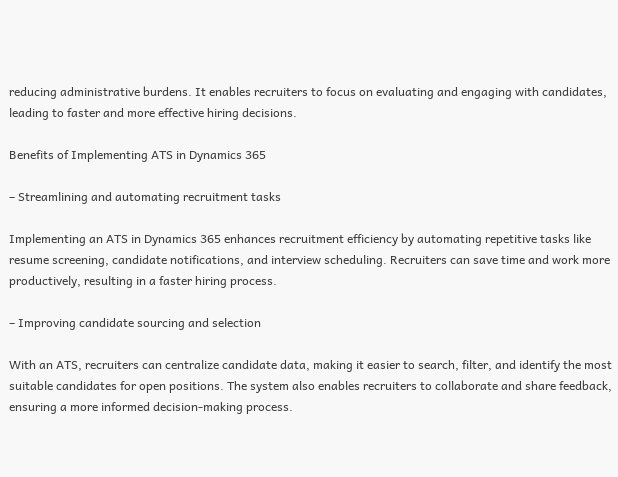reducing administrative burdens. It enables recruiters to focus on evaluating and engaging with candidates, leading to faster and more effective hiring decisions.

Benefits of Implementing ATS in Dynamics 365

– Streamlining and automating recruitment tasks

Implementing an ATS in Dynamics 365 enhances recruitment efficiency by automating repetitive tasks like resume screening, candidate notifications, and interview scheduling. Recruiters can save time and work more productively, resulting in a faster hiring process.

– Improving candidate sourcing and selection

With an ATS, recruiters can centralize candidate data, making it easier to search, filter, and identify the most suitable candidates for open positions. The system also enables recruiters to collaborate and share feedback, ensuring a more informed decision-making process.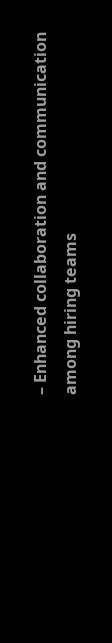– Enhanced collaboration and communication among hiring teams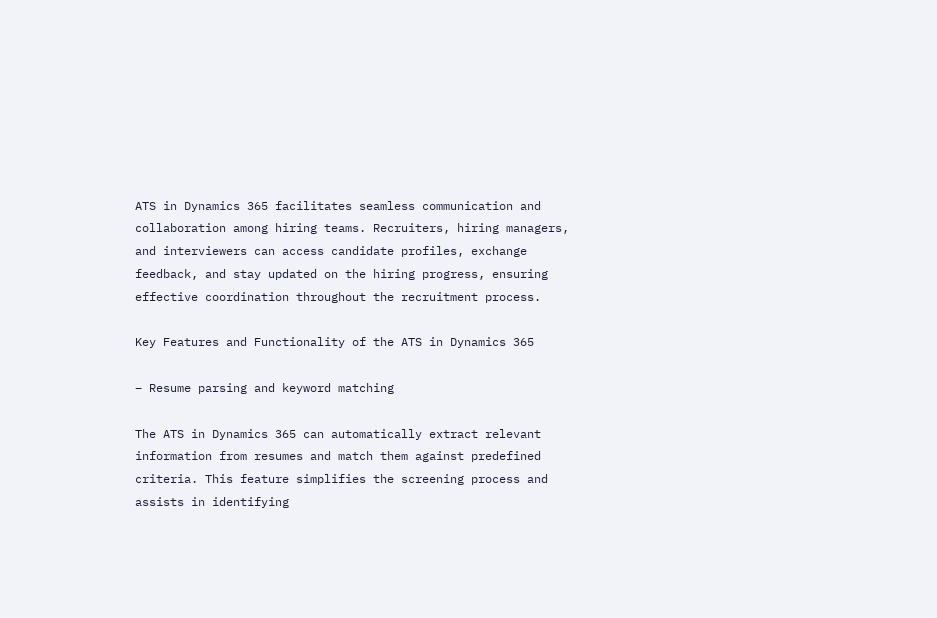ATS in Dynamics 365 facilitates seamless communication and collaboration among hiring teams. Recruiters, hiring managers, and interviewers can access candidate profiles, exchange feedback, and stay updated on the hiring progress, ensuring effective coordination throughout the recruitment process.

Key Features and Functionality of the ATS in Dynamics 365

– Resume parsing and keyword matching

The ATS in Dynamics 365 can automatically extract relevant information from resumes and match them against predefined criteria. This feature simplifies the screening process and assists in identifying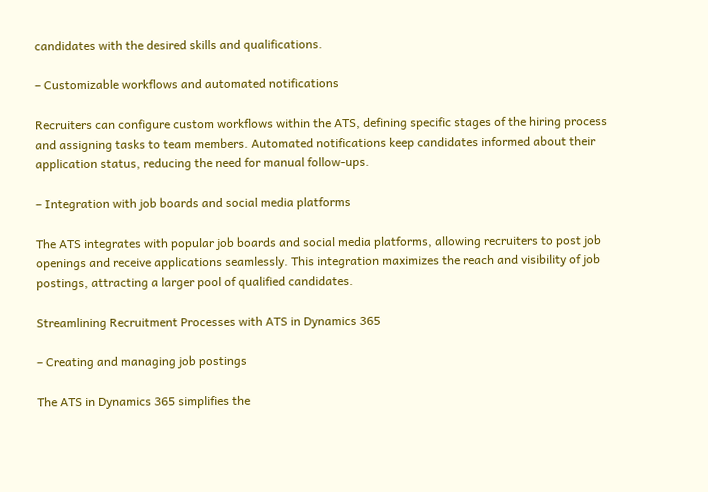candidates with the desired skills and qualifications.

– Customizable workflows and automated notifications

Recruiters can configure custom workflows within the ATS, defining specific stages of the hiring process and assigning tasks to team members. Automated notifications keep candidates informed about their application status, reducing the need for manual follow-ups.

– Integration with job boards and social media platforms

The ATS integrates with popular job boards and social media platforms, allowing recruiters to post job openings and receive applications seamlessly. This integration maximizes the reach and visibility of job postings, attracting a larger pool of qualified candidates.

Streamlining Recruitment Processes with ATS in Dynamics 365

– Creating and managing job postings

The ATS in Dynamics 365 simplifies the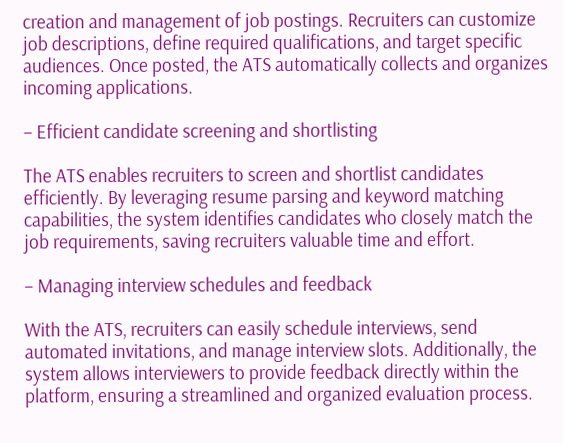creation and management of job postings. Recruiters can customize job descriptions, define required qualifications, and target specific audiences. Once posted, the ATS automatically collects and organizes incoming applications.

– Efficient candidate screening and shortlisting

The ATS enables recruiters to screen and shortlist candidates efficiently. By leveraging resume parsing and keyword matching capabilities, the system identifies candidates who closely match the job requirements, saving recruiters valuable time and effort.

– Managing interview schedules and feedback

With the ATS, recruiters can easily schedule interviews, send automated invitations, and manage interview slots. Additionally, the system allows interviewers to provide feedback directly within the platform, ensuring a streamlined and organized evaluation process.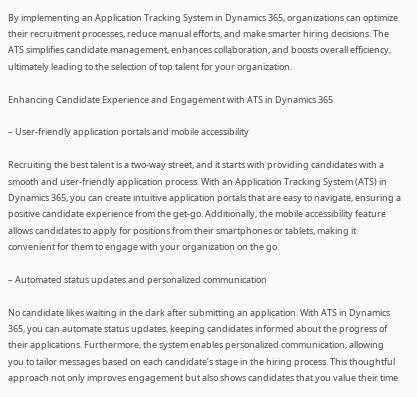By implementing an Application Tracking System in Dynamics 365, organizations can optimize their recruitment processes, reduce manual efforts, and make smarter hiring decisions. The ATS simplifies candidate management, enhances collaboration, and boosts overall efficiency, ultimately leading to the selection of top talent for your organization.

Enhancing Candidate Experience and Engagement with ATS in Dynamics 365

– User-friendly application portals and mobile accessibility

Recruiting the best talent is a two-way street, and it starts with providing candidates with a smooth and user-friendly application process. With an Application Tracking System (ATS) in Dynamics 365, you can create intuitive application portals that are easy to navigate, ensuring a positive candidate experience from the get-go. Additionally, the mobile accessibility feature allows candidates to apply for positions from their smartphones or tablets, making it convenient for them to engage with your organization on the go.

– Automated status updates and personalized communication

No candidate likes waiting in the dark after submitting an application. With ATS in Dynamics 365, you can automate status updates, keeping candidates informed about the progress of their applications. Furthermore, the system enables personalized communication, allowing you to tailor messages based on each candidate’s stage in the hiring process. This thoughtful approach not only improves engagement but also shows candidates that you value their time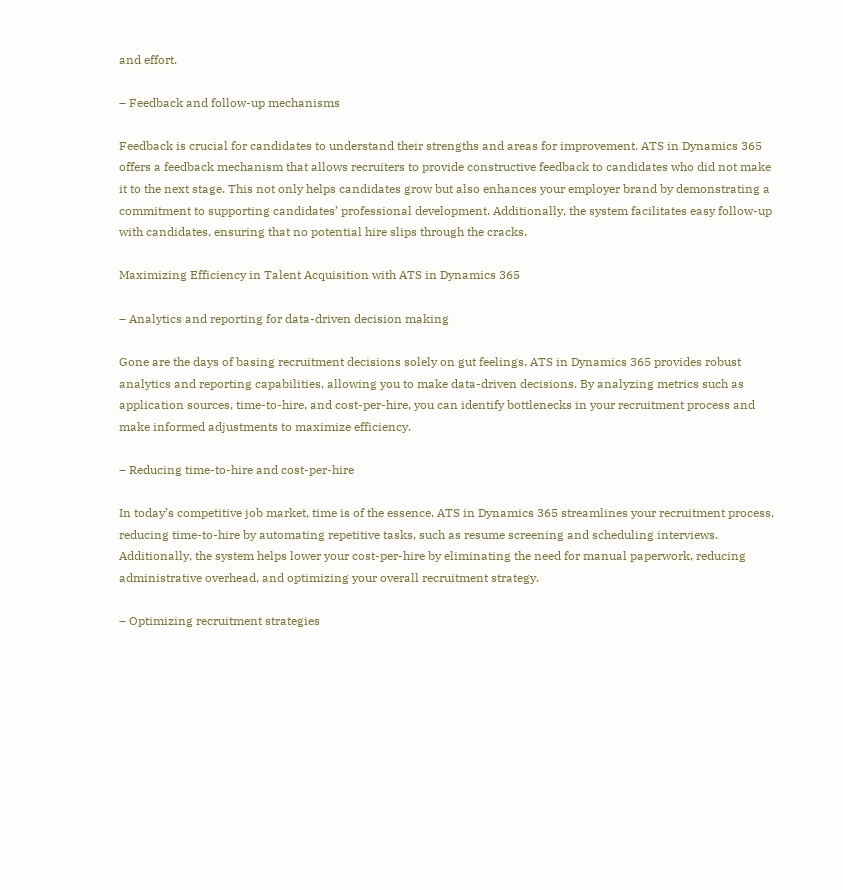and effort.

– Feedback and follow-up mechanisms

Feedback is crucial for candidates to understand their strengths and areas for improvement. ATS in Dynamics 365 offers a feedback mechanism that allows recruiters to provide constructive feedback to candidates who did not make it to the next stage. This not only helps candidates grow but also enhances your employer brand by demonstrating a commitment to supporting candidates’ professional development. Additionally, the system facilitates easy follow-up with candidates, ensuring that no potential hire slips through the cracks.

Maximizing Efficiency in Talent Acquisition with ATS in Dynamics 365

– Analytics and reporting for data-driven decision making

Gone are the days of basing recruitment decisions solely on gut feelings. ATS in Dynamics 365 provides robust analytics and reporting capabilities, allowing you to make data-driven decisions. By analyzing metrics such as application sources, time-to-hire, and cost-per-hire, you can identify bottlenecks in your recruitment process and make informed adjustments to maximize efficiency.

– Reducing time-to-hire and cost-per-hire

In today’s competitive job market, time is of the essence. ATS in Dynamics 365 streamlines your recruitment process, reducing time-to-hire by automating repetitive tasks, such as resume screening and scheduling interviews. Additionally, the system helps lower your cost-per-hire by eliminating the need for manual paperwork, reducing administrative overhead, and optimizing your overall recruitment strategy.

– Optimizing recruitment strategies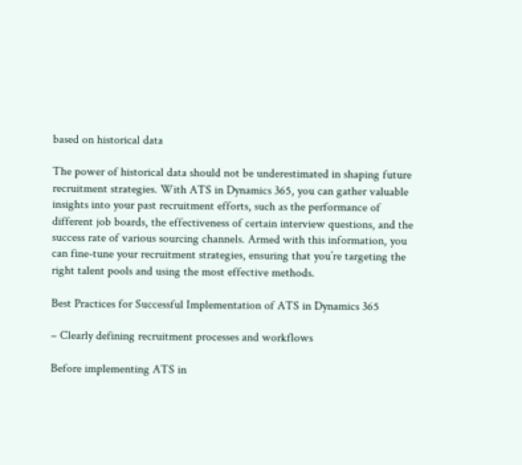based on historical data

The power of historical data should not be underestimated in shaping future recruitment strategies. With ATS in Dynamics 365, you can gather valuable insights into your past recruitment efforts, such as the performance of different job boards, the effectiveness of certain interview questions, and the success rate of various sourcing channels. Armed with this information, you can fine-tune your recruitment strategies, ensuring that you’re targeting the right talent pools and using the most effective methods.

Best Practices for Successful Implementation of ATS in Dynamics 365

– Clearly defining recruitment processes and workflows

Before implementing ATS in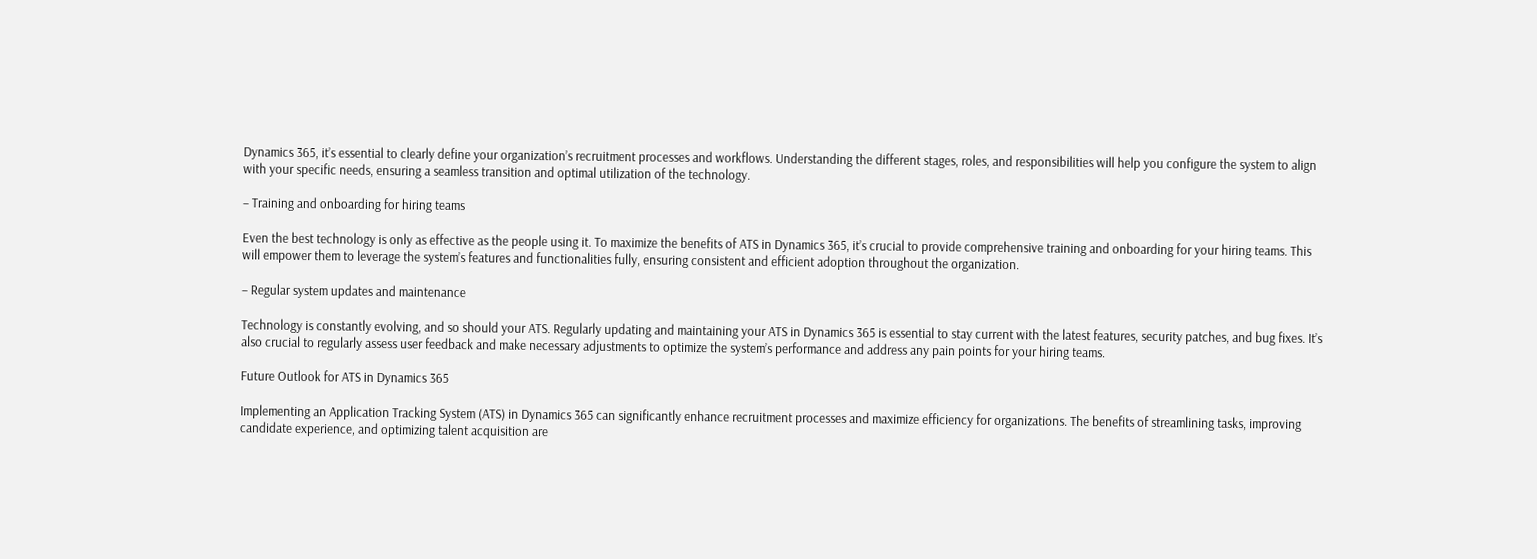Dynamics 365, it’s essential to clearly define your organization’s recruitment processes and workflows. Understanding the different stages, roles, and responsibilities will help you configure the system to align with your specific needs, ensuring a seamless transition and optimal utilization of the technology.

– Training and onboarding for hiring teams

Even the best technology is only as effective as the people using it. To maximize the benefits of ATS in Dynamics 365, it’s crucial to provide comprehensive training and onboarding for your hiring teams. This will empower them to leverage the system’s features and functionalities fully, ensuring consistent and efficient adoption throughout the organization.

– Regular system updates and maintenance

Technology is constantly evolving, and so should your ATS. Regularly updating and maintaining your ATS in Dynamics 365 is essential to stay current with the latest features, security patches, and bug fixes. It’s also crucial to regularly assess user feedback and make necessary adjustments to optimize the system’s performance and address any pain points for your hiring teams.

Future Outlook for ATS in Dynamics 365

Implementing an Application Tracking System (ATS) in Dynamics 365 can significantly enhance recruitment processes and maximize efficiency for organizations. The benefits of streamlining tasks, improving candidate experience, and optimizing talent acquisition are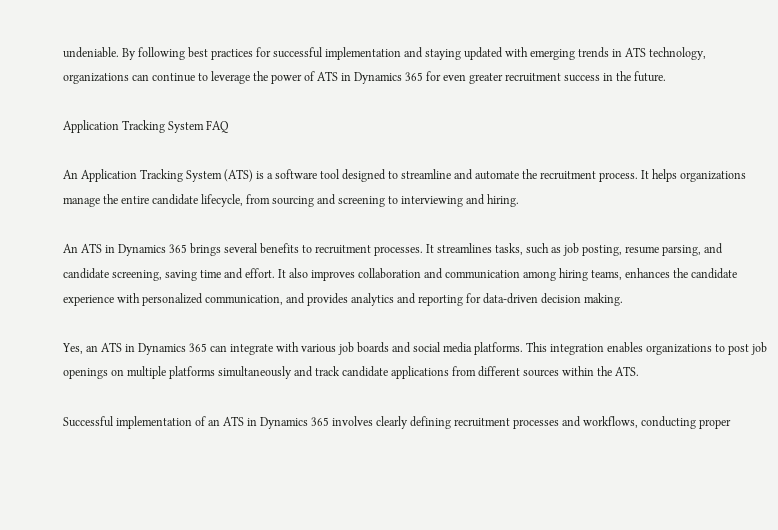undeniable. By following best practices for successful implementation and staying updated with emerging trends in ATS technology, organizations can continue to leverage the power of ATS in Dynamics 365 for even greater recruitment success in the future.

Application Tracking System FAQ

An Application Tracking System (ATS) is a software tool designed to streamline and automate the recruitment process. It helps organizations manage the entire candidate lifecycle, from sourcing and screening to interviewing and hiring.

An ATS in Dynamics 365 brings several benefits to recruitment processes. It streamlines tasks, such as job posting, resume parsing, and candidate screening, saving time and effort. It also improves collaboration and communication among hiring teams, enhances the candidate experience with personalized communication, and provides analytics and reporting for data-driven decision making.

Yes, an ATS in Dynamics 365 can integrate with various job boards and social media platforms. This integration enables organizations to post job openings on multiple platforms simultaneously and track candidate applications from different sources within the ATS.

Successful implementation of an ATS in Dynamics 365 involves clearly defining recruitment processes and workflows, conducting proper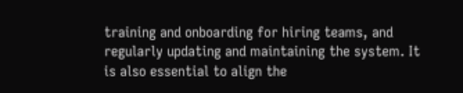training and onboarding for hiring teams, and regularly updating and maintaining the system. It is also essential to align the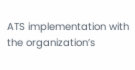ATS implementation with the organization’s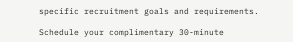specific recruitment goals and requirements.

Schedule your complimentary 30-minute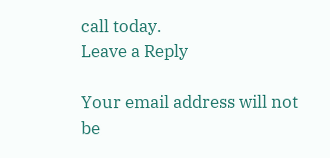call today.
Leave a Reply

Your email address will not be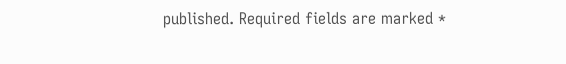published. Required fields are marked *